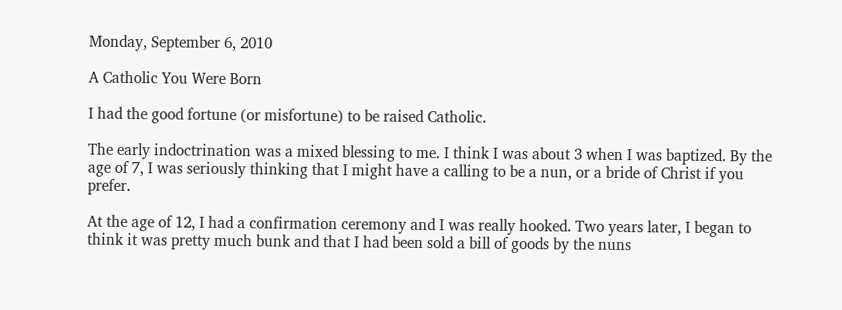Monday, September 6, 2010

A Catholic You Were Born

I had the good fortune (or misfortune) to be raised Catholic.

The early indoctrination was a mixed blessing to me. I think I was about 3 when I was baptized. By the age of 7, I was seriously thinking that I might have a calling to be a nun, or a bride of Christ if you prefer.

At the age of 12, I had a confirmation ceremony and I was really hooked. Two years later, I began to think it was pretty much bunk and that I had been sold a bill of goods by the nuns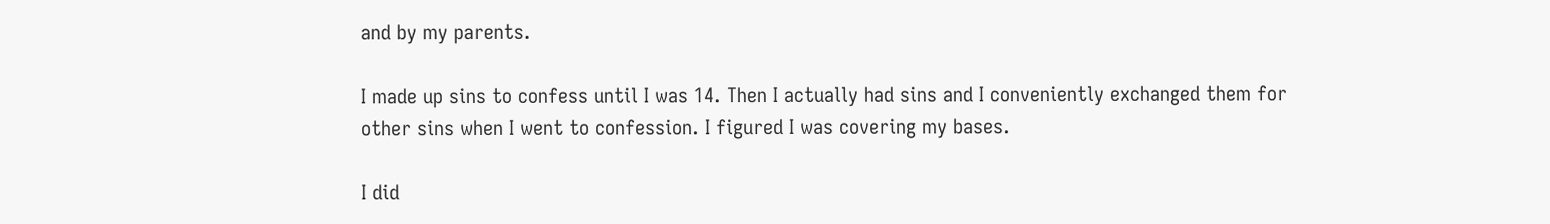and by my parents.

I made up sins to confess until I was 14. Then I actually had sins and I conveniently exchanged them for other sins when I went to confession. I figured I was covering my bases.

I did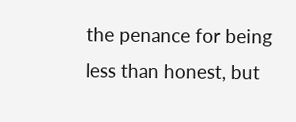the penance for being less than honest, but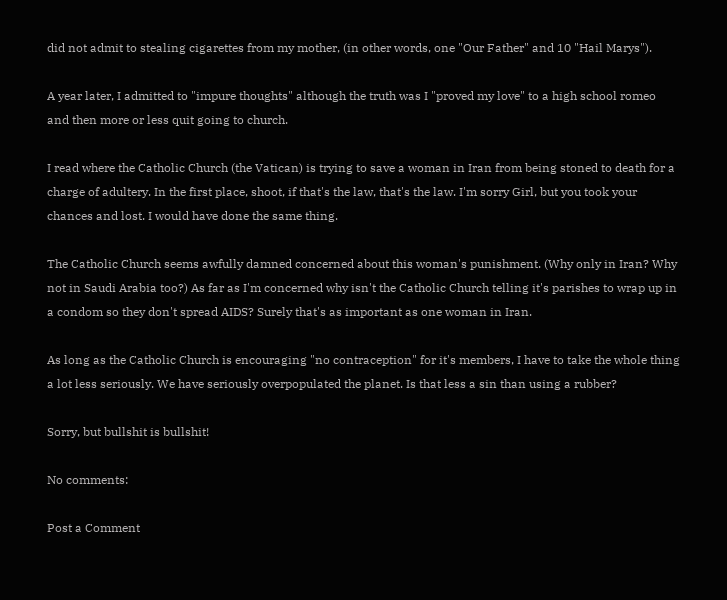did not admit to stealing cigarettes from my mother, (in other words, one "Our Father" and 10 "Hail Marys").

A year later, I admitted to "impure thoughts" although the truth was I "proved my love" to a high school romeo and then more or less quit going to church.

I read where the Catholic Church (the Vatican) is trying to save a woman in Iran from being stoned to death for a charge of adultery. In the first place, shoot, if that's the law, that's the law. I'm sorry Girl, but you took your chances and lost. I would have done the same thing.

The Catholic Church seems awfully damned concerned about this woman's punishment. (Why only in Iran? Why not in Saudi Arabia too?) As far as I'm concerned why isn't the Catholic Church telling it's parishes to wrap up in a condom so they don't spread AIDS? Surely that's as important as one woman in Iran.

As long as the Catholic Church is encouraging "no contraception" for it's members, I have to take the whole thing a lot less seriously. We have seriously overpopulated the planet. Is that less a sin than using a rubber?

Sorry, but bullshit is bullshit!

No comments:

Post a Comment